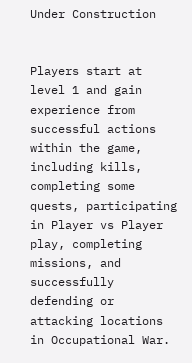Under Construction


Players start at level 1 and gain experience from successful actions within the game, including kills, completing some quests, participating in Player vs Player play, completing missions, and successfully defending or attacking locations in Occupational War.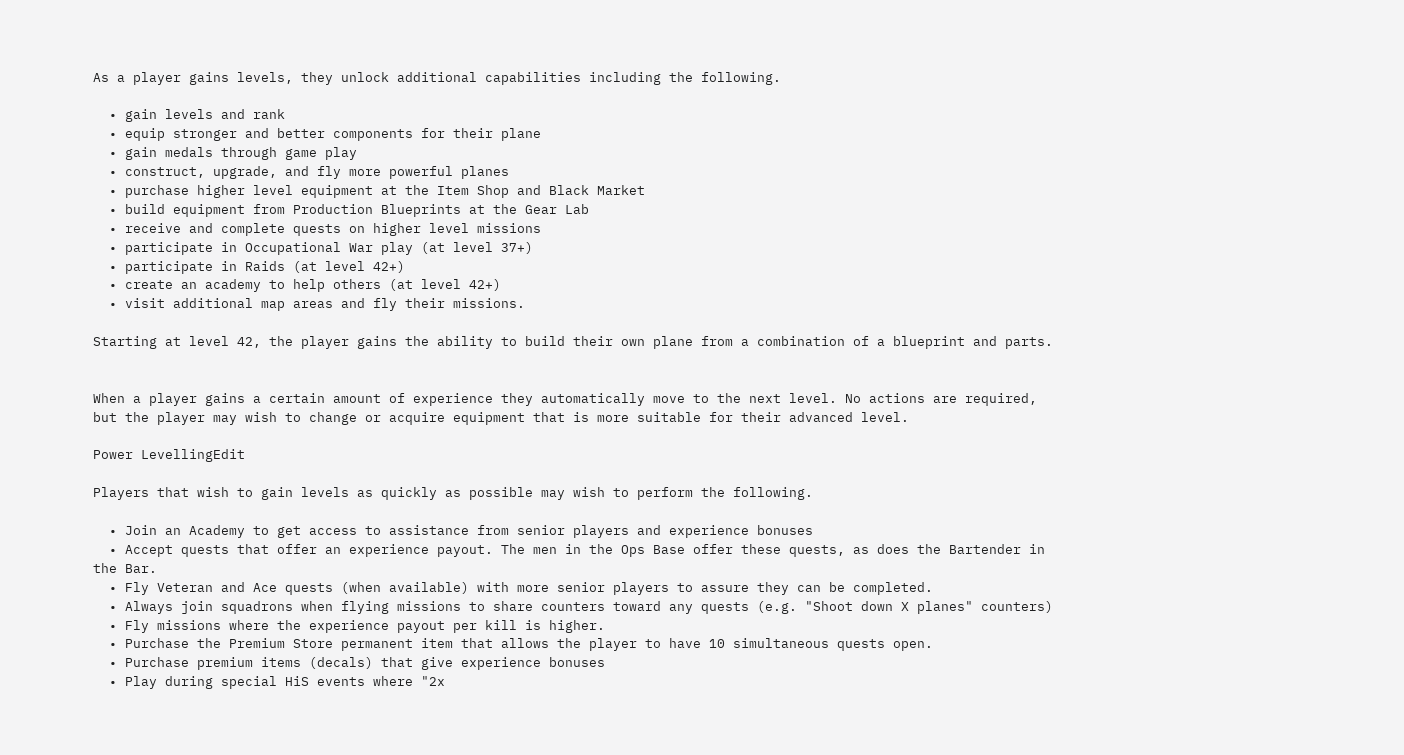As a player gains levels, they unlock additional capabilities including the following.

  • gain levels and rank
  • equip stronger and better components for their plane
  • gain medals through game play
  • construct, upgrade, and fly more powerful planes
  • purchase higher level equipment at the Item Shop and Black Market
  • build equipment from Production Blueprints at the Gear Lab
  • receive and complete quests on higher level missions
  • participate in Occupational War play (at level 37+)
  • participate in Raids (at level 42+)
  • create an academy to help others (at level 42+)
  • visit additional map areas and fly their missions.

Starting at level 42, the player gains the ability to build their own plane from a combination of a blueprint and parts.


When a player gains a certain amount of experience they automatically move to the next level. No actions are required, but the player may wish to change or acquire equipment that is more suitable for their advanced level.

Power LevellingEdit

Players that wish to gain levels as quickly as possible may wish to perform the following.

  • Join an Academy to get access to assistance from senior players and experience bonuses
  • Accept quests that offer an experience payout. The men in the Ops Base offer these quests, as does the Bartender in the Bar.
  • Fly Veteran and Ace quests (when available) with more senior players to assure they can be completed.
  • Always join squadrons when flying missions to share counters toward any quests (e.g. "Shoot down X planes" counters)
  • Fly missions where the experience payout per kill is higher.
  • Purchase the Premium Store permanent item that allows the player to have 10 simultaneous quests open.
  • Purchase premium items (decals) that give experience bonuses
  • Play during special HiS events where "2x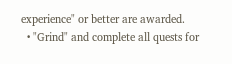experience" or better are awarded.
  • "Grind" and complete all quests for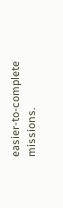easier-to-complete missions.